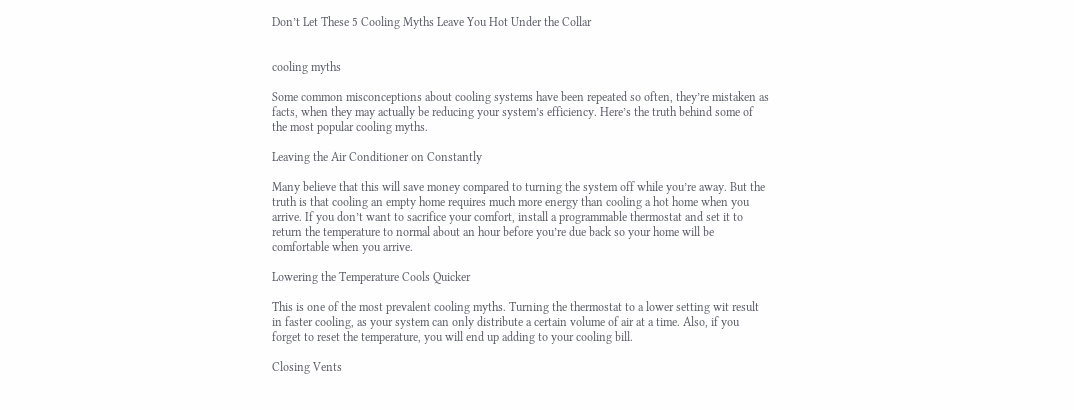Don’t Let These 5 Cooling Myths Leave You Hot Under the Collar


cooling myths

Some common misconceptions about cooling systems have been repeated so often, they’re mistaken as facts, when they may actually be reducing your system’s efficiency. Here’s the truth behind some of the most popular cooling myths.

Leaving the Air Conditioner on Constantly

Many believe that this will save money compared to turning the system off while you’re away. But the truth is that cooling an empty home requires much more energy than cooling a hot home when you arrive. If you don’t want to sacrifice your comfort, install a programmable thermostat and set it to return the temperature to normal about an hour before you’re due back so your home will be comfortable when you arrive.

Lowering the Temperature Cools Quicker

This is one of the most prevalent cooling myths. Turning the thermostat to a lower setting wit result in faster cooling, as your system can only distribute a certain volume of air at a time. Also, if you forget to reset the temperature, you will end up adding to your cooling bill.

Closing Vents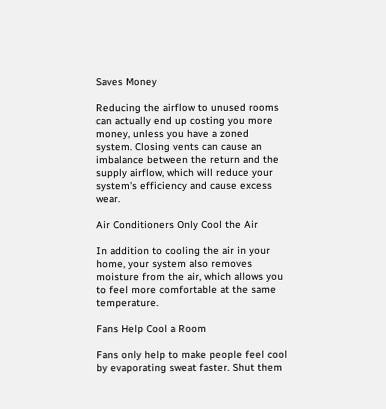Saves Money

Reducing the airflow to unused rooms can actually end up costing you more money, unless you have a zoned system. Closing vents can cause an imbalance between the return and the supply airflow, which will reduce your system’s efficiency and cause excess wear.

Air Conditioners Only Cool the Air

In addition to cooling the air in your home, your system also removes moisture from the air, which allows you to feel more comfortable at the same temperature.

Fans Help Cool a Room

Fans only help to make people feel cool by evaporating sweat faster. Shut them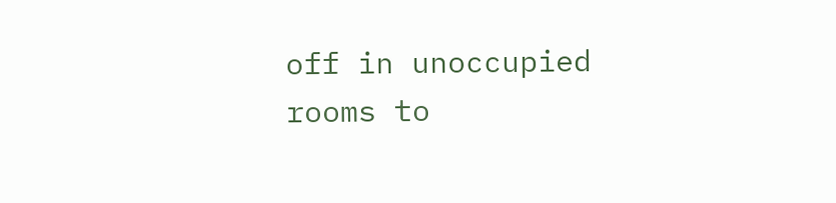off in unoccupied rooms to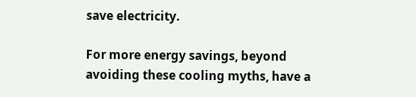save electricity.

For more energy savings, beyond avoiding these cooling myths, have a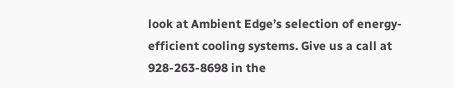look at Ambient Edge’s selection of energy-efficient cooling systems. Give us a call at 928-263-8698 in the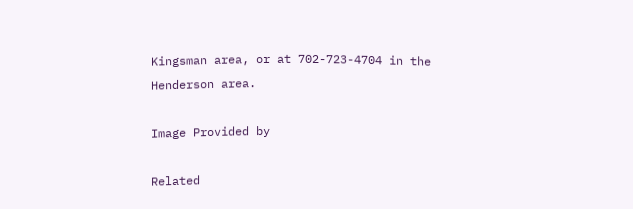Kingsman area, or at 702-723-4704 in the Henderson area.

Image Provided by

Related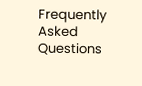Frequently Asked Questions